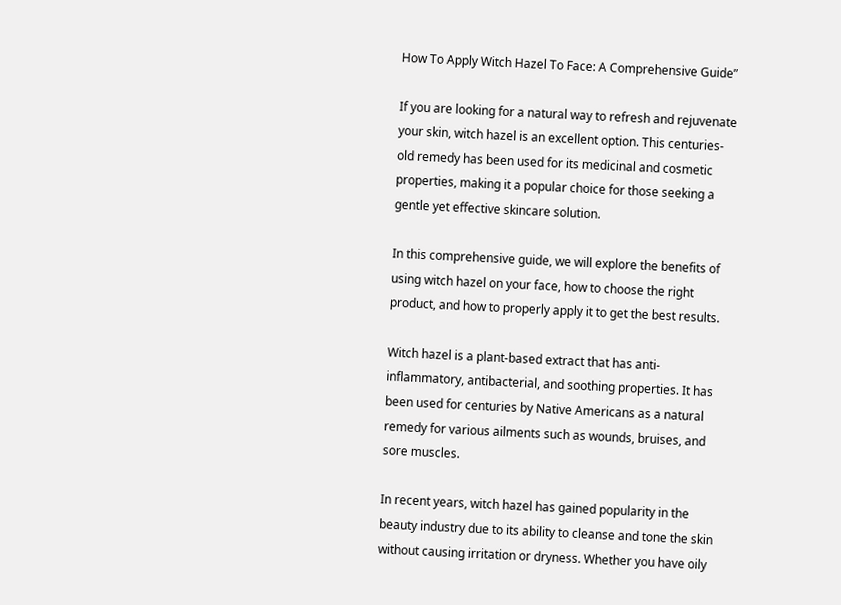How To Apply Witch Hazel To Face: A Comprehensive Guide”

If you are looking for a natural way to refresh and rejuvenate your skin, witch hazel is an excellent option. This centuries-old remedy has been used for its medicinal and cosmetic properties, making it a popular choice for those seeking a gentle yet effective skincare solution.

In this comprehensive guide, we will explore the benefits of using witch hazel on your face, how to choose the right product, and how to properly apply it to get the best results.

Witch hazel is a plant-based extract that has anti-inflammatory, antibacterial, and soothing properties. It has been used for centuries by Native Americans as a natural remedy for various ailments such as wounds, bruises, and sore muscles.

In recent years, witch hazel has gained popularity in the beauty industry due to its ability to cleanse and tone the skin without causing irritation or dryness. Whether you have oily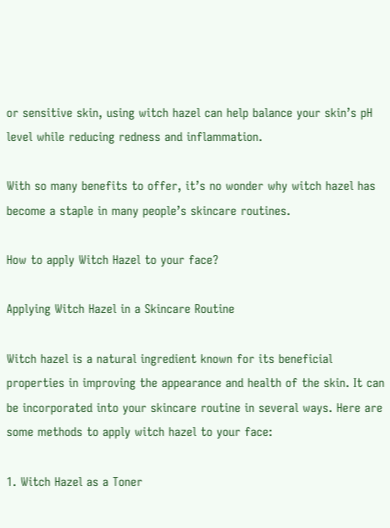or sensitive skin, using witch hazel can help balance your skin’s pH level while reducing redness and inflammation.

With so many benefits to offer, it’s no wonder why witch hazel has become a staple in many people’s skincare routines.

How to apply Witch Hazel to your face?

Applying Witch Hazel in a Skincare Routine

Witch hazel is a natural ingredient known for its beneficial properties in improving the appearance and health of the skin. It can be incorporated into your skincare routine in several ways. Here are some methods to apply witch hazel to your face:

1. Witch Hazel as a Toner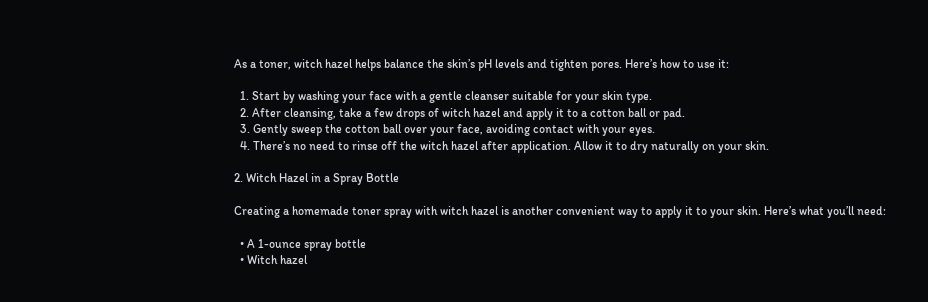As a toner, witch hazel helps balance the skin’s pH levels and tighten pores. Here’s how to use it:

  1. Start by washing your face with a gentle cleanser suitable for your skin type.
  2. After cleansing, take a few drops of witch hazel and apply it to a cotton ball or pad.
  3. Gently sweep the cotton ball over your face, avoiding contact with your eyes.
  4. There’s no need to rinse off the witch hazel after application. Allow it to dry naturally on your skin.

2. Witch Hazel in a Spray Bottle

Creating a homemade toner spray with witch hazel is another convenient way to apply it to your skin. Here’s what you’ll need:

  • A 1-ounce spray bottle
  • Witch hazel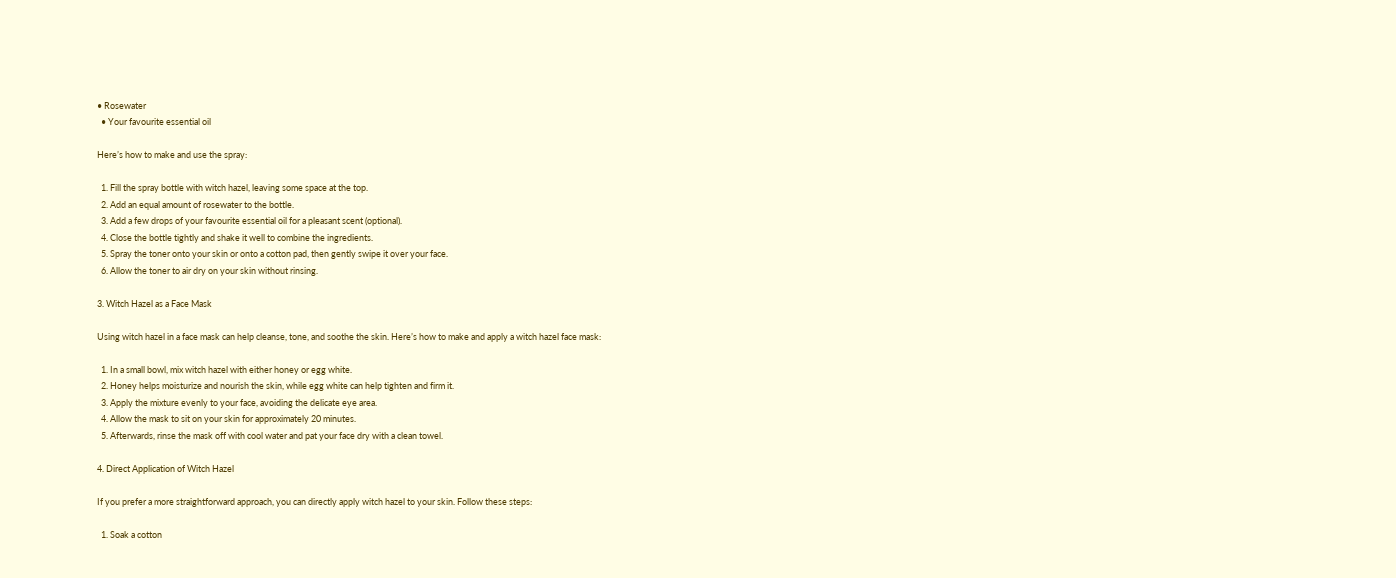• Rosewater
  • Your favourite essential oil

Here’s how to make and use the spray:

  1. Fill the spray bottle with witch hazel, leaving some space at the top.
  2. Add an equal amount of rosewater to the bottle.
  3. Add a few drops of your favourite essential oil for a pleasant scent (optional).
  4. Close the bottle tightly and shake it well to combine the ingredients.
  5. Spray the toner onto your skin or onto a cotton pad, then gently swipe it over your face.
  6. Allow the toner to air dry on your skin without rinsing.

3. Witch Hazel as a Face Mask

Using witch hazel in a face mask can help cleanse, tone, and soothe the skin. Here’s how to make and apply a witch hazel face mask:

  1. In a small bowl, mix witch hazel with either honey or egg white.
  2. Honey helps moisturize and nourish the skin, while egg white can help tighten and firm it.
  3. Apply the mixture evenly to your face, avoiding the delicate eye area.
  4. Allow the mask to sit on your skin for approximately 20 minutes.
  5. Afterwards, rinse the mask off with cool water and pat your face dry with a clean towel.

4. Direct Application of Witch Hazel

If you prefer a more straightforward approach, you can directly apply witch hazel to your skin. Follow these steps:

  1. Soak a cotton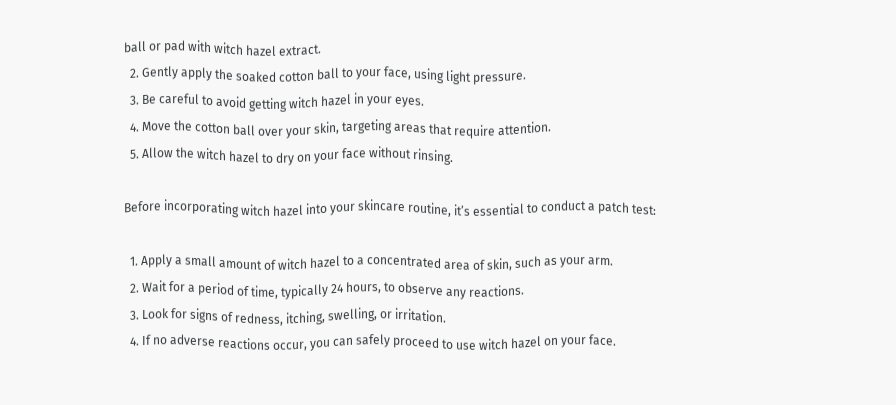ball or pad with witch hazel extract.
  2. Gently apply the soaked cotton ball to your face, using light pressure.
  3. Be careful to avoid getting witch hazel in your eyes.
  4. Move the cotton ball over your skin, targeting areas that require attention.
  5. Allow the witch hazel to dry on your face without rinsing.

Before incorporating witch hazel into your skincare routine, it’s essential to conduct a patch test:

  1. Apply a small amount of witch hazel to a concentrated area of skin, such as your arm.
  2. Wait for a period of time, typically 24 hours, to observe any reactions.
  3. Look for signs of redness, itching, swelling, or irritation.
  4. If no adverse reactions occur, you can safely proceed to use witch hazel on your face.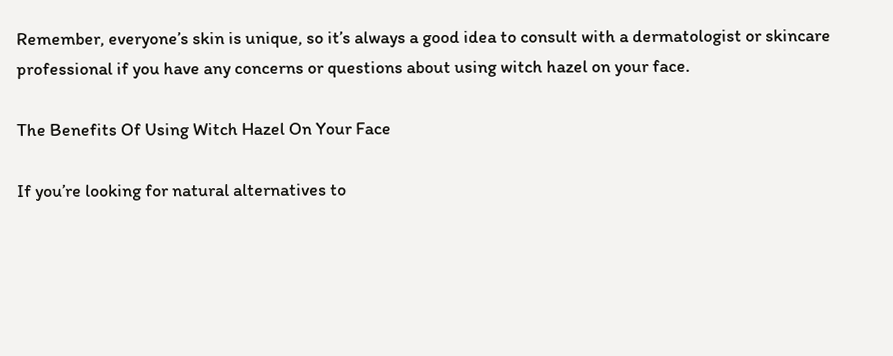Remember, everyone’s skin is unique, so it’s always a good idea to consult with a dermatologist or skincare professional if you have any concerns or questions about using witch hazel on your face.

The Benefits Of Using Witch Hazel On Your Face

If you’re looking for natural alternatives to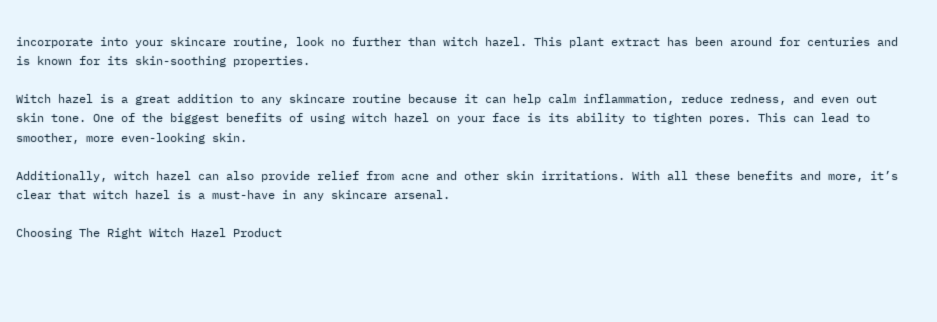incorporate into your skincare routine, look no further than witch hazel. This plant extract has been around for centuries and is known for its skin-soothing properties.

Witch hazel is a great addition to any skincare routine because it can help calm inflammation, reduce redness, and even out skin tone. One of the biggest benefits of using witch hazel on your face is its ability to tighten pores. This can lead to smoother, more even-looking skin.

Additionally, witch hazel can also provide relief from acne and other skin irritations. With all these benefits and more, it’s clear that witch hazel is a must-have in any skincare arsenal.

Choosing The Right Witch Hazel Product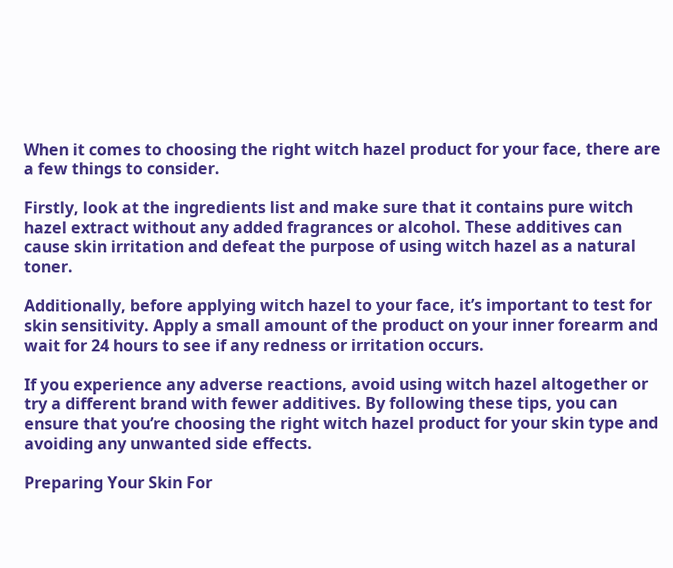When it comes to choosing the right witch hazel product for your face, there are a few things to consider.

Firstly, look at the ingredients list and make sure that it contains pure witch hazel extract without any added fragrances or alcohol. These additives can cause skin irritation and defeat the purpose of using witch hazel as a natural toner.

Additionally, before applying witch hazel to your face, it’s important to test for skin sensitivity. Apply a small amount of the product on your inner forearm and wait for 24 hours to see if any redness or irritation occurs.

If you experience any adverse reactions, avoid using witch hazel altogether or try a different brand with fewer additives. By following these tips, you can ensure that you’re choosing the right witch hazel product for your skin type and avoiding any unwanted side effects.

Preparing Your Skin For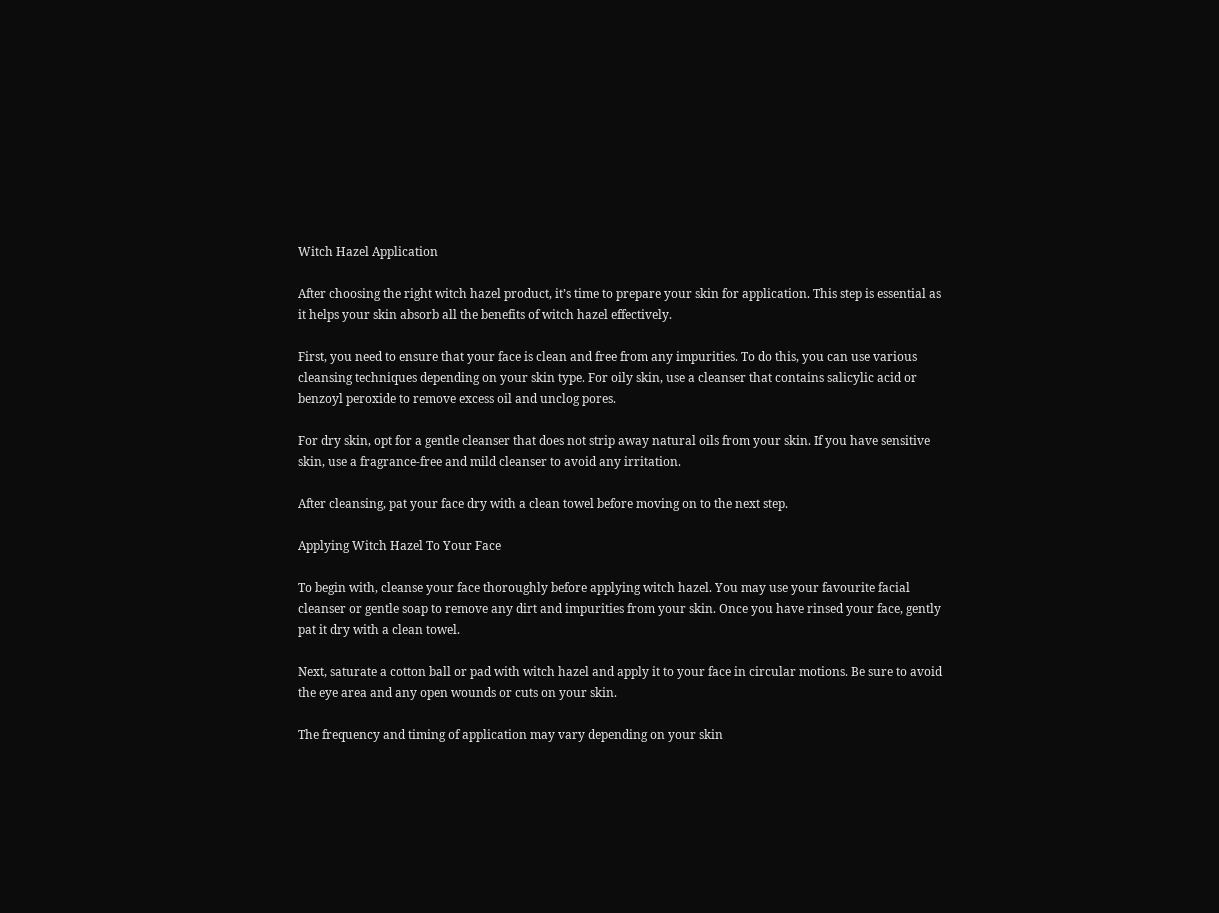Witch Hazel Application

After choosing the right witch hazel product, it’s time to prepare your skin for application. This step is essential as it helps your skin absorb all the benefits of witch hazel effectively.

First, you need to ensure that your face is clean and free from any impurities. To do this, you can use various cleansing techniques depending on your skin type. For oily skin, use a cleanser that contains salicylic acid or benzoyl peroxide to remove excess oil and unclog pores.

For dry skin, opt for a gentle cleanser that does not strip away natural oils from your skin. If you have sensitive skin, use a fragrance-free and mild cleanser to avoid any irritation.

After cleansing, pat your face dry with a clean towel before moving on to the next step.

Applying Witch Hazel To Your Face

To begin with, cleanse your face thoroughly before applying witch hazel. You may use your favourite facial cleanser or gentle soap to remove any dirt and impurities from your skin. Once you have rinsed your face, gently pat it dry with a clean towel.

Next, saturate a cotton ball or pad with witch hazel and apply it to your face in circular motions. Be sure to avoid the eye area and any open wounds or cuts on your skin.

The frequency and timing of application may vary depending on your skin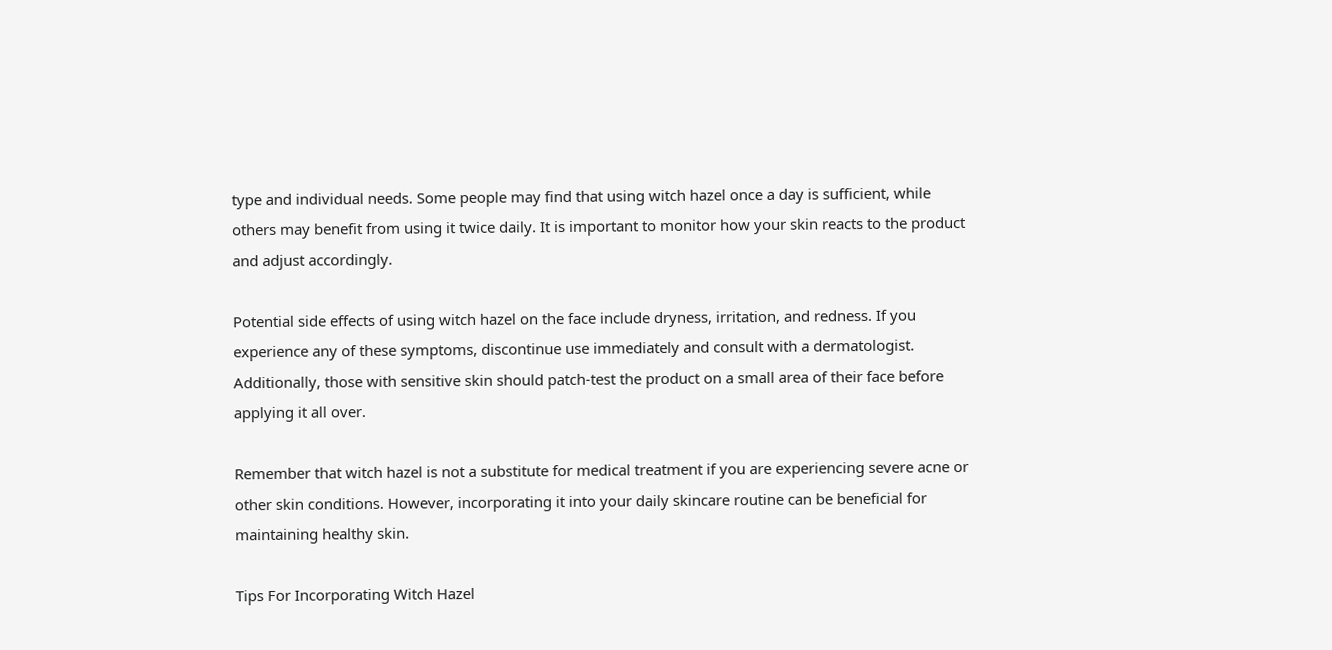type and individual needs. Some people may find that using witch hazel once a day is sufficient, while others may benefit from using it twice daily. It is important to monitor how your skin reacts to the product and adjust accordingly.

Potential side effects of using witch hazel on the face include dryness, irritation, and redness. If you experience any of these symptoms, discontinue use immediately and consult with a dermatologist. Additionally, those with sensitive skin should patch-test the product on a small area of their face before applying it all over.

Remember that witch hazel is not a substitute for medical treatment if you are experiencing severe acne or other skin conditions. However, incorporating it into your daily skincare routine can be beneficial for maintaining healthy skin.

Tips For Incorporating Witch Hazel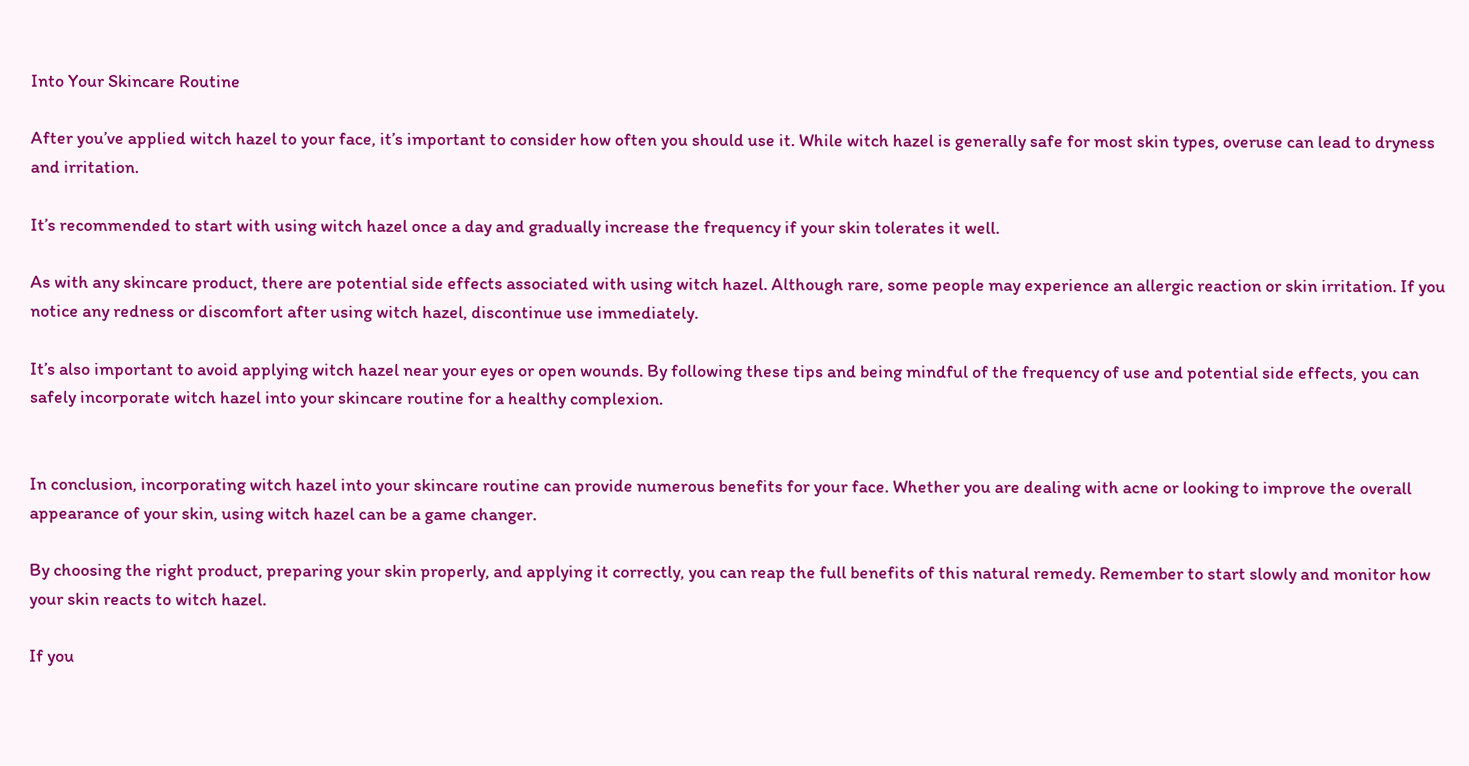Into Your Skincare Routine

After you’ve applied witch hazel to your face, it’s important to consider how often you should use it. While witch hazel is generally safe for most skin types, overuse can lead to dryness and irritation.

It’s recommended to start with using witch hazel once a day and gradually increase the frequency if your skin tolerates it well.

As with any skincare product, there are potential side effects associated with using witch hazel. Although rare, some people may experience an allergic reaction or skin irritation. If you notice any redness or discomfort after using witch hazel, discontinue use immediately.

It’s also important to avoid applying witch hazel near your eyes or open wounds. By following these tips and being mindful of the frequency of use and potential side effects, you can safely incorporate witch hazel into your skincare routine for a healthy complexion.


In conclusion, incorporating witch hazel into your skincare routine can provide numerous benefits for your face. Whether you are dealing with acne or looking to improve the overall appearance of your skin, using witch hazel can be a game changer.

By choosing the right product, preparing your skin properly, and applying it correctly, you can reap the full benefits of this natural remedy. Remember to start slowly and monitor how your skin reacts to witch hazel.

If you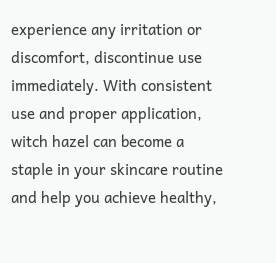experience any irritation or discomfort, discontinue use immediately. With consistent use and proper application, witch hazel can become a staple in your skincare routine and help you achieve healthy,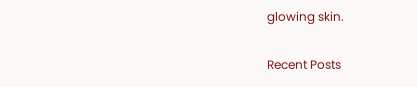glowing skin.

Recent Posts